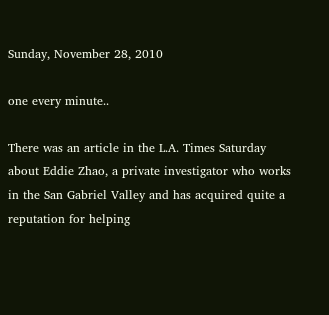Sunday, November 28, 2010

one every minute..

There was an article in the L.A. Times Saturday about Eddie Zhao, a private investigator who works in the San Gabriel Valley and has acquired quite a reputation for helping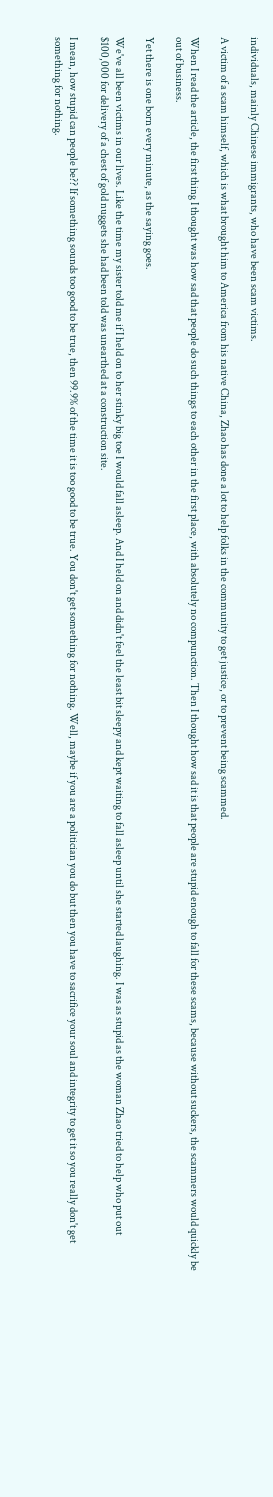individuals, mainly Chinese immigrants, who have been scam victims.

A victim of a scam himself, which is what brought him to America from his native China, Zhao has done a lot to help folks in the community to get justice, or to prevent being scammed.

When I read the article, the first thing I thought was how sad that people do such things to each other in the first place, with absolutely no compunction. Then I thought how sad it is that people are stupid enough to fall for these scams, because without suckers, the scammers would quickly be out of business.

Yet there is one born every minute, as the saying goes.

We've all been victims in our lives. Like the time my sister told me if I held on to her stinky big toe I would fall asleep. And I held on and didn't feel the least bit sleepy and kept waiting to fall asleep until she started laughing. I was as stupid as the woman Zhao tried to help who put out $100,000 for delivery of a chest of gold nuggets she had been told was unearthed at a construction site.

I mean, how stupid can people be?? If something sounds too good to be true, then 99.9% of the time it is too good to be true. You don't get something for nothing. Well, maybe if you are a politician you do but then you have to sacrifice your soul and integrity to get it so you really don't get something for nothing.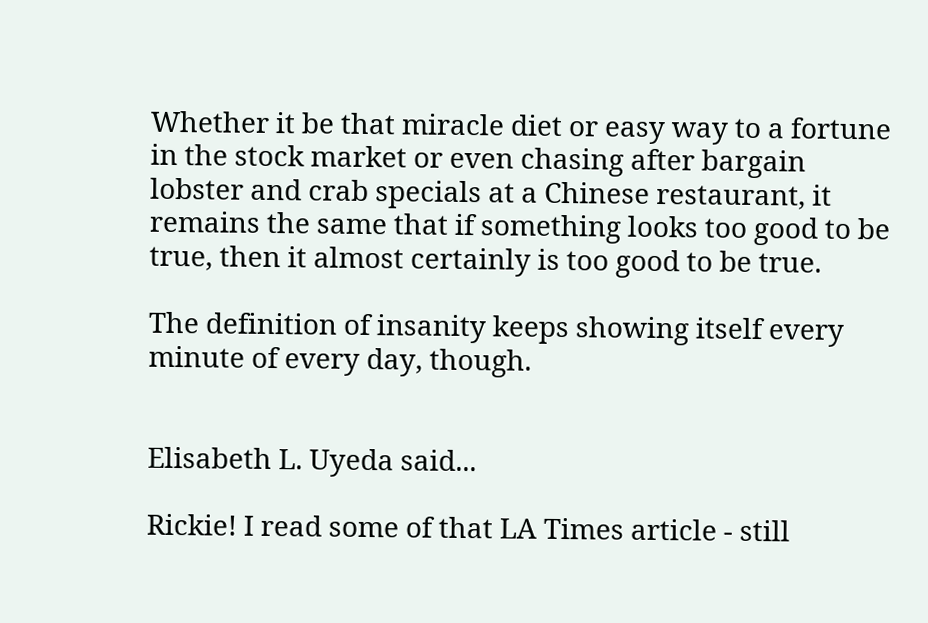Whether it be that miracle diet or easy way to a fortune in the stock market or even chasing after bargain lobster and crab specials at a Chinese restaurant, it remains the same that if something looks too good to be true, then it almost certainly is too good to be true.

The definition of insanity keeps showing itself every minute of every day, though.


Elisabeth L. Uyeda said...

Rickie! I read some of that LA Times article - still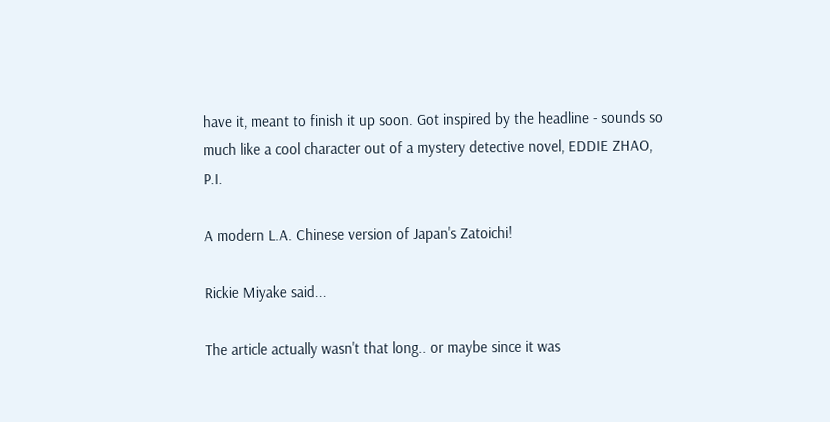have it, meant to finish it up soon. Got inspired by the headline - sounds so much like a cool character out of a mystery detective novel, EDDIE ZHAO, P.I.

A modern L.A. Chinese version of Japan's Zatoichi!

Rickie Miyake said...

The article actually wasn't that long.. or maybe since it was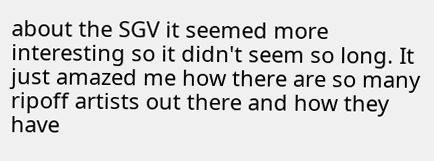about the SGV it seemed more interesting so it didn't seem so long. It just amazed me how there are so many ripoff artists out there and how they have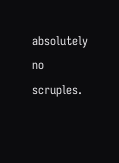absolutely no scruples.